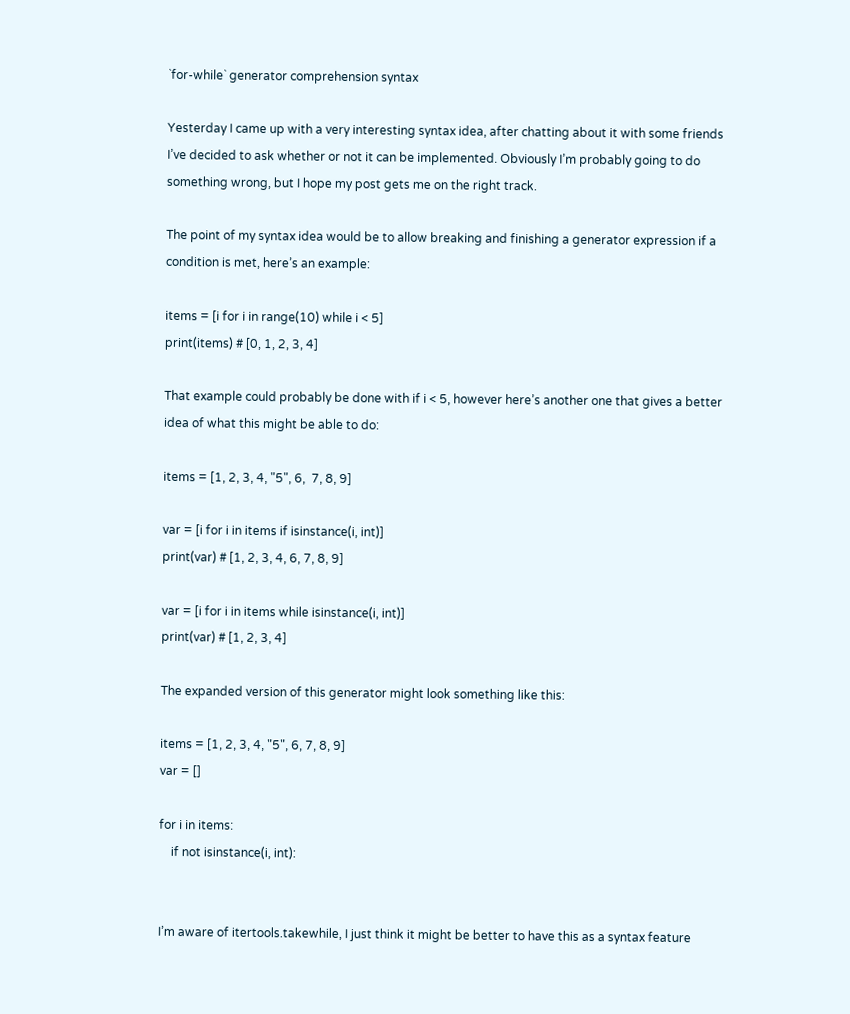`for-while` generator comprehension syntax

Yesterday I came up with a very interesting syntax idea, after chatting about it with some friends I’ve decided to ask whether or not it can be implemented. Obviously I’m probably going to do something wrong, but I hope my post gets me on the right track.

The point of my syntax idea would be to allow breaking and finishing a generator expression if a condition is met, here’s an example:

items = [i for i in range(10) while i < 5]
print(items) # [0, 1, 2, 3, 4]

That example could probably be done with if i < 5, however here’s another one that gives a better idea of what this might be able to do:

items = [1, 2, 3, 4, "5", 6,  7, 8, 9]

var = [i for i in items if isinstance(i, int)]
print(var) # [1, 2, 3, 4, 6, 7, 8, 9]

var = [i for i in items while isinstance(i, int)]
print(var) # [1, 2, 3, 4]

The expanded version of this generator might look something like this:

items = [1, 2, 3, 4, "5", 6, 7, 8, 9]
var = []

for i in items:
    if not isinstance(i, int):


I’m aware of itertools.takewhile, I just think it might be better to have this as a syntax feature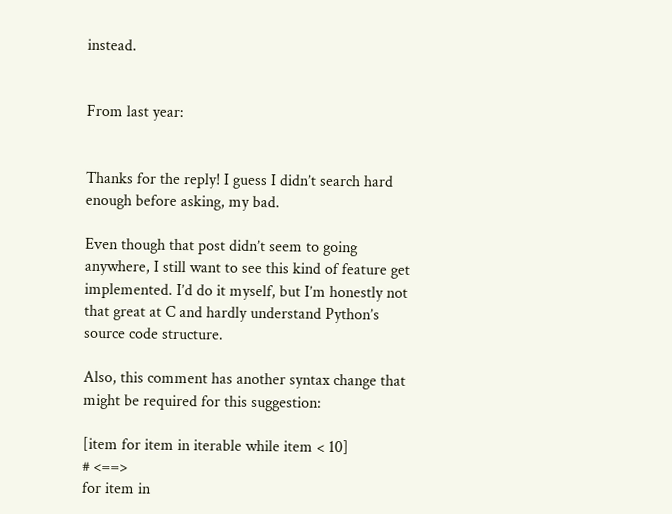instead.


From last year:


Thanks for the reply! I guess I didn’t search hard enough before asking, my bad.

Even though that post didn’t seem to going anywhere, I still want to see this kind of feature get implemented. I’d do it myself, but I’m honestly not that great at C and hardly understand Python’s source code structure.

Also, this comment has another syntax change that might be required for this suggestion:

[item for item in iterable while item < 10]
# <==>
for item in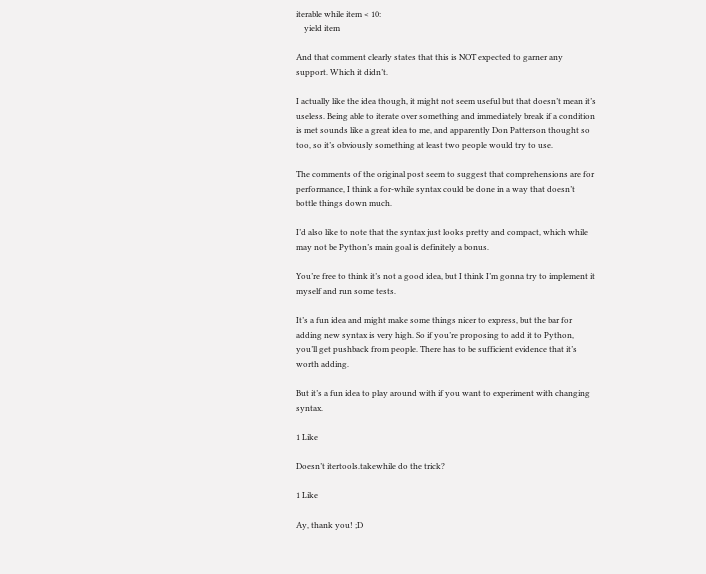iterable while item < 10:
    yield item

And that comment clearly states that this is NOT expected to garner any support. Which it didn’t.

I actually like the idea though, it might not seem useful but that doesn’t mean it’s useless. Being able to iterate over something and immediately break if a condition is met sounds like a great idea to me, and apparently Don Patterson thought so too, so it’s obviously something at least two people would try to use.

The comments of the original post seem to suggest that comprehensions are for performance, I think a for-while syntax could be done in a way that doesn’t bottle things down much.

I’d also like to note that the syntax just looks pretty and compact, which while may not be Python’s main goal is definitely a bonus.

You’re free to think it’s not a good idea, but I think I’m gonna try to implement it myself and run some tests.

It’s a fun idea and might make some things nicer to express, but the bar for adding new syntax is very high. So if you’re proposing to add it to Python, you’ll get pushback from people. There has to be sufficient evidence that it’s worth adding.

But it’s a fun idea to play around with if you want to experiment with changing syntax.

1 Like

Doesn’t itertools.takewhile do the trick?

1 Like

Ay, thank you! ;D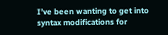I’ve been wanting to get into syntax modifications for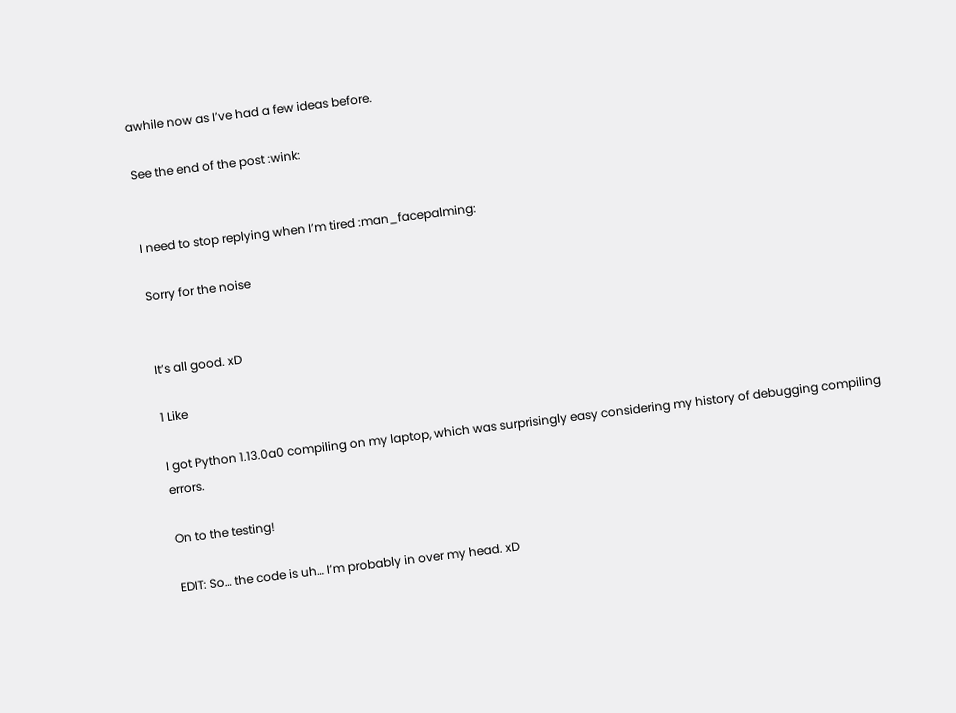awhile now as I’ve had a few ideas before.

See the end of the post :wink:


I need to stop replying when I’m tired :man_facepalming:

Sorry for the noise


It’s all good. xD

1 Like

I got Python 1.13.0a0 compiling on my laptop, which was surprisingly easy considering my history of debugging compiling errors.

On to the testing!

EDIT: So… the code is uh… I’m probably in over my head. xD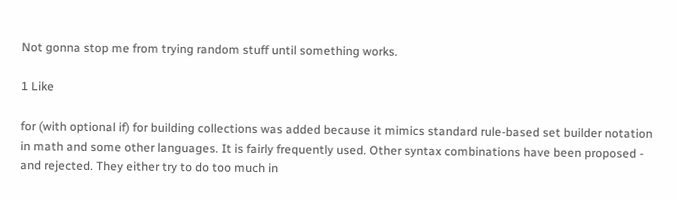Not gonna stop me from trying random stuff until something works.

1 Like

for (with optional if) for building collections was added because it mimics standard rule-based set builder notation in math and some other languages. It is fairly frequently used. Other syntax combinations have been proposed - and rejected. They either try to do too much in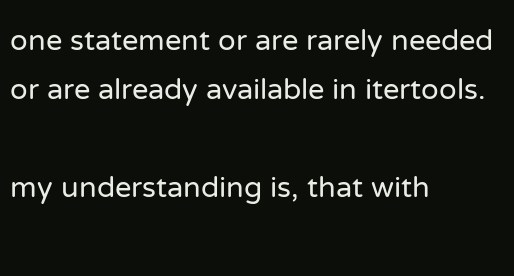one statement or are rarely needed or are already available in itertools.

my understanding is, that with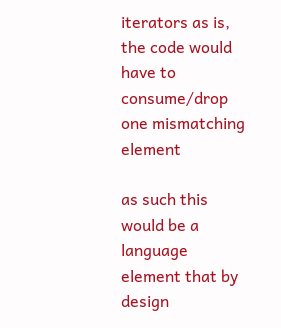iterators as is, the code would have to consume/drop one mismatching element

as such this would be a language element that by design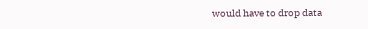would have to drop data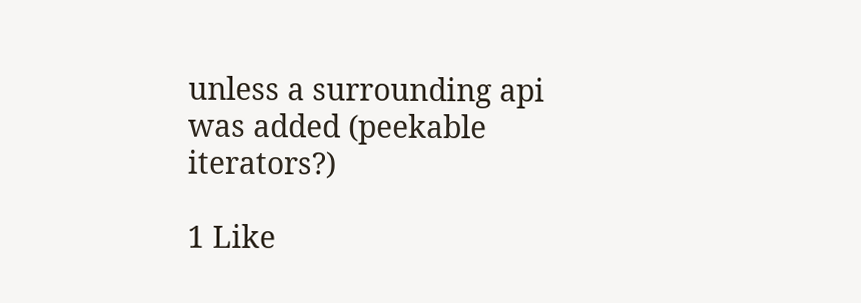unless a surrounding api was added (peekable iterators?)

1 Like